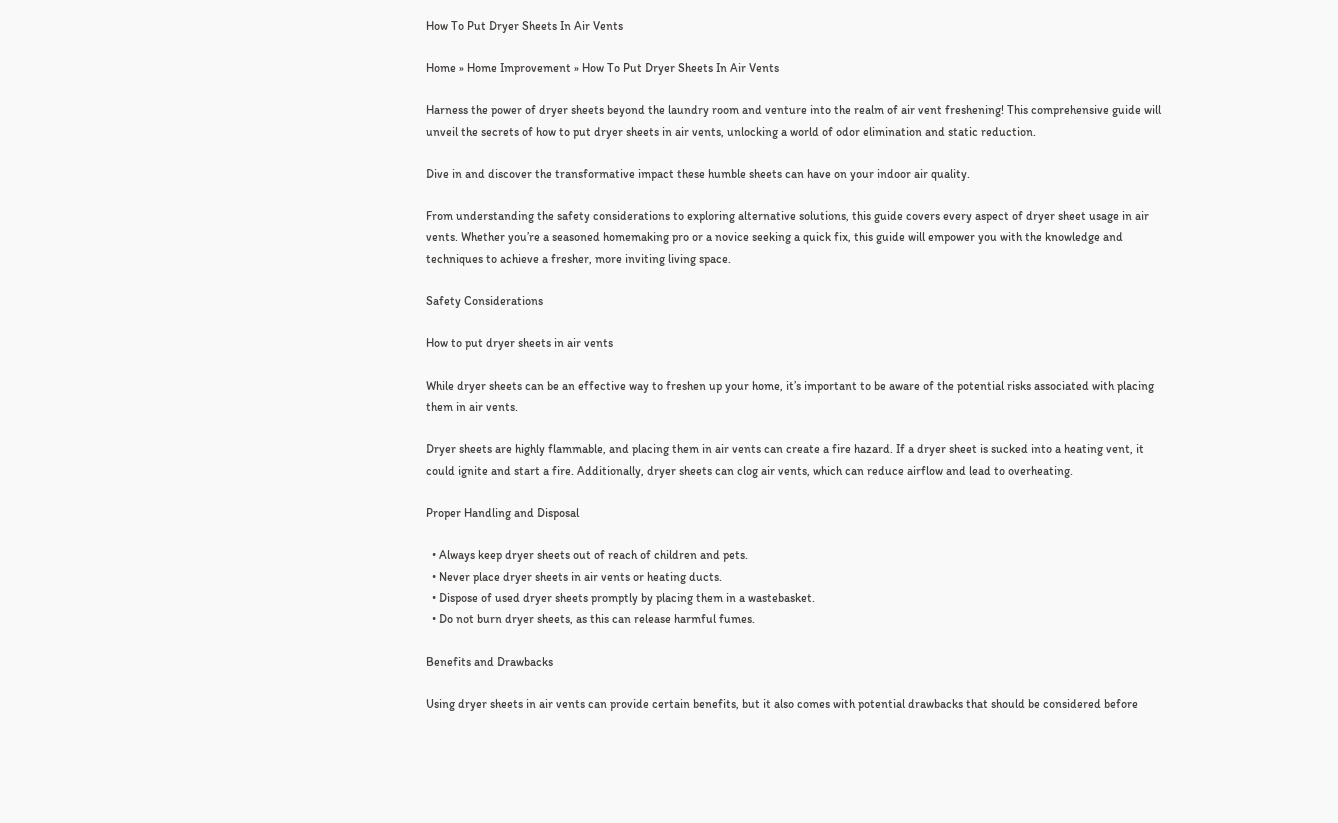How To Put Dryer Sheets In Air Vents

Home » Home Improvement » How To Put Dryer Sheets In Air Vents

Harness the power of dryer sheets beyond the laundry room and venture into the realm of air vent freshening! This comprehensive guide will unveil the secrets of how to put dryer sheets in air vents, unlocking a world of odor elimination and static reduction.

Dive in and discover the transformative impact these humble sheets can have on your indoor air quality.

From understanding the safety considerations to exploring alternative solutions, this guide covers every aspect of dryer sheet usage in air vents. Whether you’re a seasoned homemaking pro or a novice seeking a quick fix, this guide will empower you with the knowledge and techniques to achieve a fresher, more inviting living space.

Safety Considerations

How to put dryer sheets in air vents

While dryer sheets can be an effective way to freshen up your home, it’s important to be aware of the potential risks associated with placing them in air vents.

Dryer sheets are highly flammable, and placing them in air vents can create a fire hazard. If a dryer sheet is sucked into a heating vent, it could ignite and start a fire. Additionally, dryer sheets can clog air vents, which can reduce airflow and lead to overheating.

Proper Handling and Disposal

  • Always keep dryer sheets out of reach of children and pets.
  • Never place dryer sheets in air vents or heating ducts.
  • Dispose of used dryer sheets promptly by placing them in a wastebasket.
  • Do not burn dryer sheets, as this can release harmful fumes.

Benefits and Drawbacks

Using dryer sheets in air vents can provide certain benefits, but it also comes with potential drawbacks that should be considered before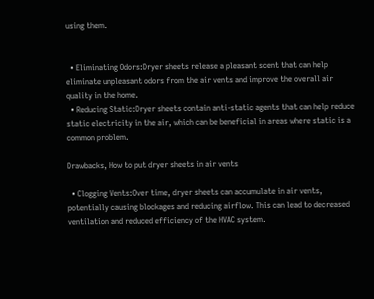using them.


  • Eliminating Odors:Dryer sheets release a pleasant scent that can help eliminate unpleasant odors from the air vents and improve the overall air quality in the home.
  • Reducing Static:Dryer sheets contain anti-static agents that can help reduce static electricity in the air, which can be beneficial in areas where static is a common problem.

Drawbacks, How to put dryer sheets in air vents

  • Clogging Vents:Over time, dryer sheets can accumulate in air vents, potentially causing blockages and reducing airflow. This can lead to decreased ventilation and reduced efficiency of the HVAC system.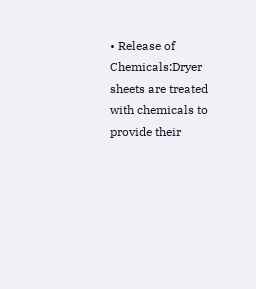• Release of Chemicals:Dryer sheets are treated with chemicals to provide their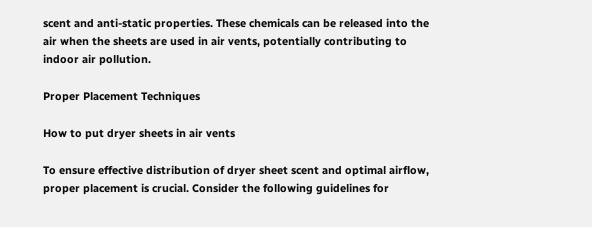scent and anti-static properties. These chemicals can be released into the air when the sheets are used in air vents, potentially contributing to indoor air pollution.

Proper Placement Techniques

How to put dryer sheets in air vents

To ensure effective distribution of dryer sheet scent and optimal airflow, proper placement is crucial. Consider the following guidelines for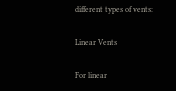different types of vents:

Linear Vents

For linear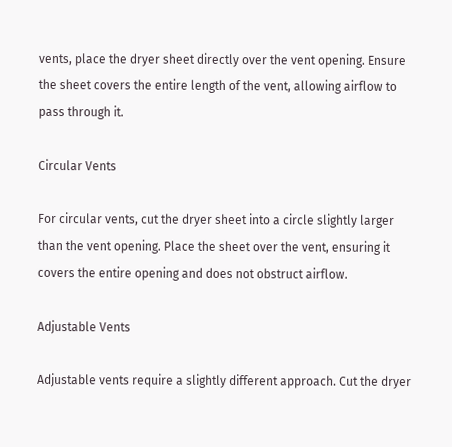vents, place the dryer sheet directly over the vent opening. Ensure the sheet covers the entire length of the vent, allowing airflow to pass through it.

Circular Vents

For circular vents, cut the dryer sheet into a circle slightly larger than the vent opening. Place the sheet over the vent, ensuring it covers the entire opening and does not obstruct airflow.

Adjustable Vents

Adjustable vents require a slightly different approach. Cut the dryer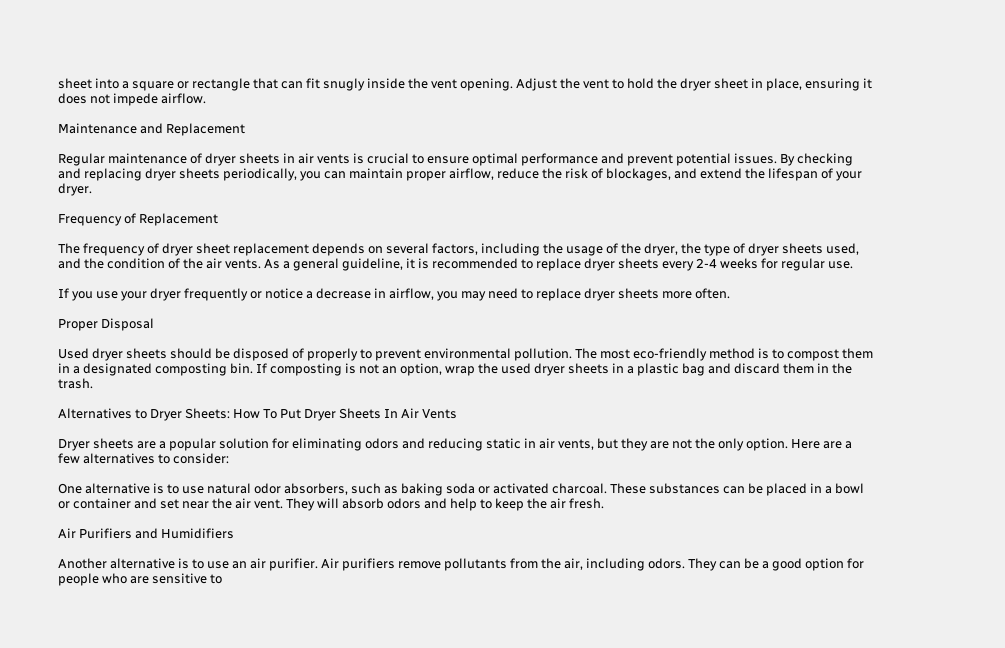sheet into a square or rectangle that can fit snugly inside the vent opening. Adjust the vent to hold the dryer sheet in place, ensuring it does not impede airflow.

Maintenance and Replacement

Regular maintenance of dryer sheets in air vents is crucial to ensure optimal performance and prevent potential issues. By checking and replacing dryer sheets periodically, you can maintain proper airflow, reduce the risk of blockages, and extend the lifespan of your dryer.

Frequency of Replacement

The frequency of dryer sheet replacement depends on several factors, including the usage of the dryer, the type of dryer sheets used, and the condition of the air vents. As a general guideline, it is recommended to replace dryer sheets every 2-4 weeks for regular use.

If you use your dryer frequently or notice a decrease in airflow, you may need to replace dryer sheets more often.

Proper Disposal

Used dryer sheets should be disposed of properly to prevent environmental pollution. The most eco-friendly method is to compost them in a designated composting bin. If composting is not an option, wrap the used dryer sheets in a plastic bag and discard them in the trash.

Alternatives to Dryer Sheets: How To Put Dryer Sheets In Air Vents

Dryer sheets are a popular solution for eliminating odors and reducing static in air vents, but they are not the only option. Here are a few alternatives to consider:

One alternative is to use natural odor absorbers, such as baking soda or activated charcoal. These substances can be placed in a bowl or container and set near the air vent. They will absorb odors and help to keep the air fresh.

Air Purifiers and Humidifiers

Another alternative is to use an air purifier. Air purifiers remove pollutants from the air, including odors. They can be a good option for people who are sensitive to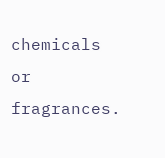chemicals or fragrances.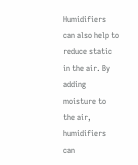Humidifiers can also help to reduce static in the air. By adding moisture to the air, humidifiers can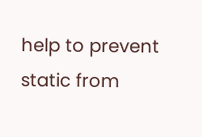help to prevent static from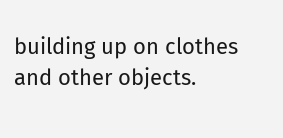building up on clothes and other objects.